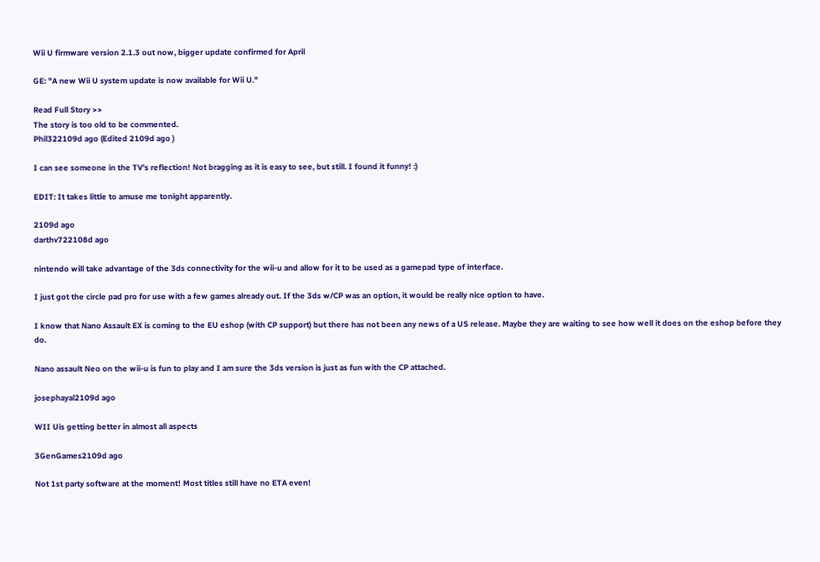Wii U firmware version 2.1.3 out now, bigger update confirmed for April

GE: "A new Wii U system update is now available for Wii U."

Read Full Story >>
The story is too old to be commented.
Phil322109d ago (Edited 2109d ago )

I can see someone in the TV's reflection! Not bragging as it is easy to see, but still. I found it funny! :)

EDIT: It takes little to amuse me tonight apparently.

2109d ago
darthv722108d ago

nintendo will take advantage of the 3ds connectivity for the wii-u and allow for it to be used as a gamepad type of interface.

I just got the circle pad pro for use with a few games already out. If the 3ds w/CP was an option, it would be really nice option to have.

I know that Nano Assault EX is coming to the EU eshop (with CP support) but there has not been any news of a US release. Maybe they are waiting to see how well it does on the eshop before they do.

Nano assault Neo on the wii-u is fun to play and I am sure the 3ds version is just as fun with the CP attached.

josephayal2109d ago

WII Uis getting better in almost all aspects

3GenGames2109d ago

Not 1st party software at the moment! Most titles still have no ETA even!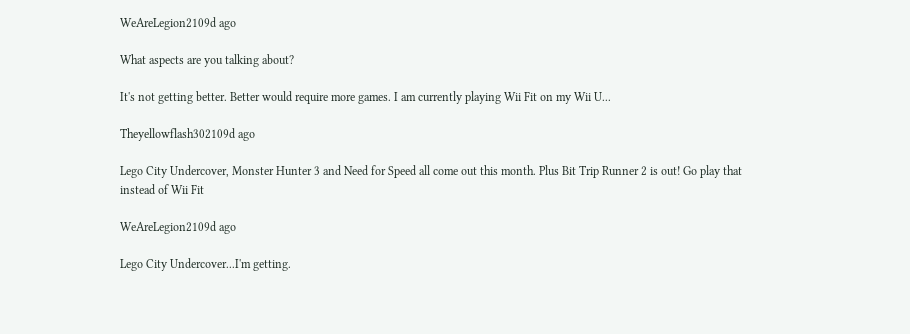WeAreLegion2109d ago

What aspects are you talking about?

It's not getting better. Better would require more games. I am currently playing Wii Fit on my Wii U...

Theyellowflash302109d ago

Lego City Undercover, Monster Hunter 3 and Need for Speed all come out this month. Plus Bit Trip Runner 2 is out! Go play that instead of Wii Fit

WeAreLegion2109d ago

Lego City Undercover...I'm getting.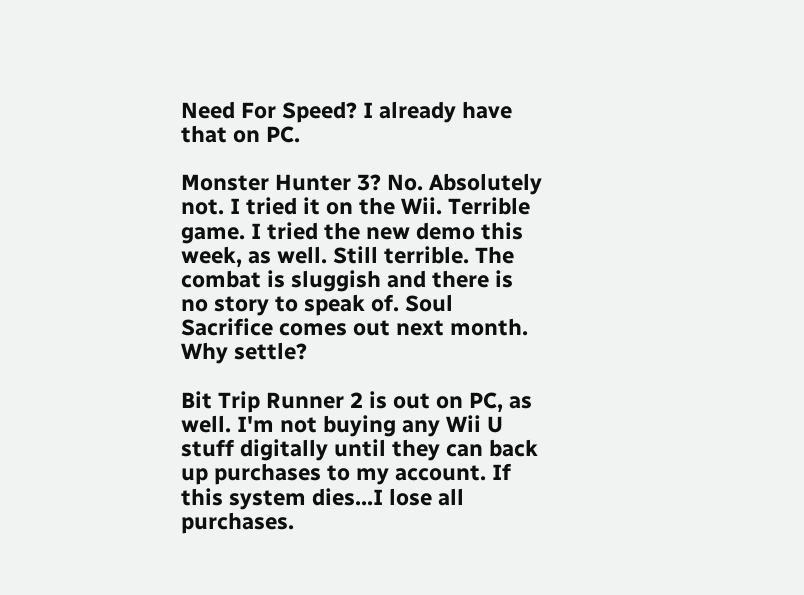Need For Speed? I already have that on PC.

Monster Hunter 3? No. Absolutely not. I tried it on the Wii. Terrible game. I tried the new demo this week, as well. Still terrible. The combat is sluggish and there is no story to speak of. Soul Sacrifice comes out next month. Why settle?

Bit Trip Runner 2 is out on PC, as well. I'm not buying any Wii U stuff digitally until they can back up purchases to my account. If this system dies...I lose all purchases.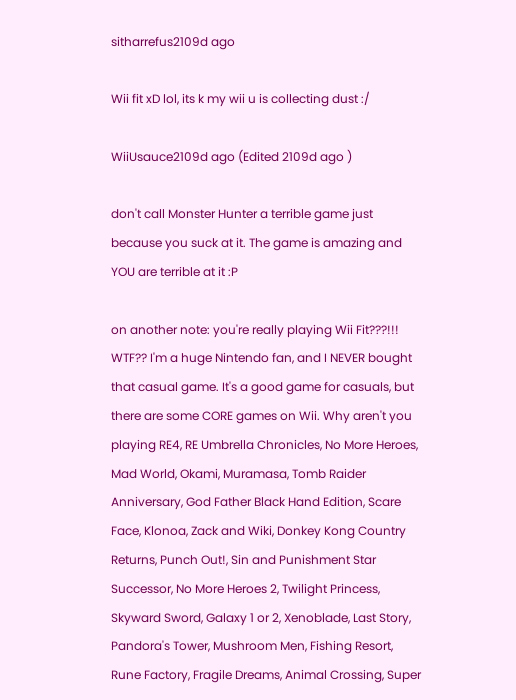sitharrefus2109d ago

Wii fit xD lol, its k my wii u is collecting dust :/

WiiUsauce2109d ago (Edited 2109d ago )

don't call Monster Hunter a terrible game just because you suck at it. The game is amazing and YOU are terrible at it :P

on another note: you're really playing Wii Fit???!!! WTF?? I'm a huge Nintendo fan, and I NEVER bought that casual game. It's a good game for casuals, but there are some CORE games on Wii. Why aren't you playing RE4, RE Umbrella Chronicles, No More Heroes, Mad World, Okami, Muramasa, Tomb Raider Anniversary, God Father Black Hand Edition, Scare Face, Klonoa, Zack and Wiki, Donkey Kong Country Returns, Punch Out!, Sin and Punishment Star Successor, No More Heroes 2, Twilight Princess, Skyward Sword, Galaxy 1 or 2, Xenoblade, Last Story, Pandora's Tower, Mushroom Men, Fishing Resort, Rune Factory, Fragile Dreams, Animal Crossing, Super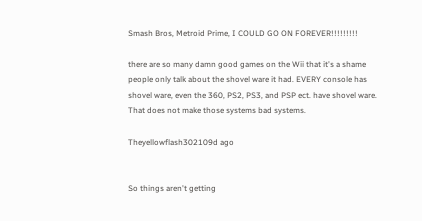Smash Bros, Metroid Prime, I COULD GO ON FOREVER!!!!!!!!!

there are so many damn good games on the Wii that it's a shame people only talk about the shovel ware it had. EVERY console has shovel ware, even the 360, PS2, PS3, and PSP ect. have shovel ware. That does not make those systems bad systems.

Theyellowflash302109d ago


So things aren't getting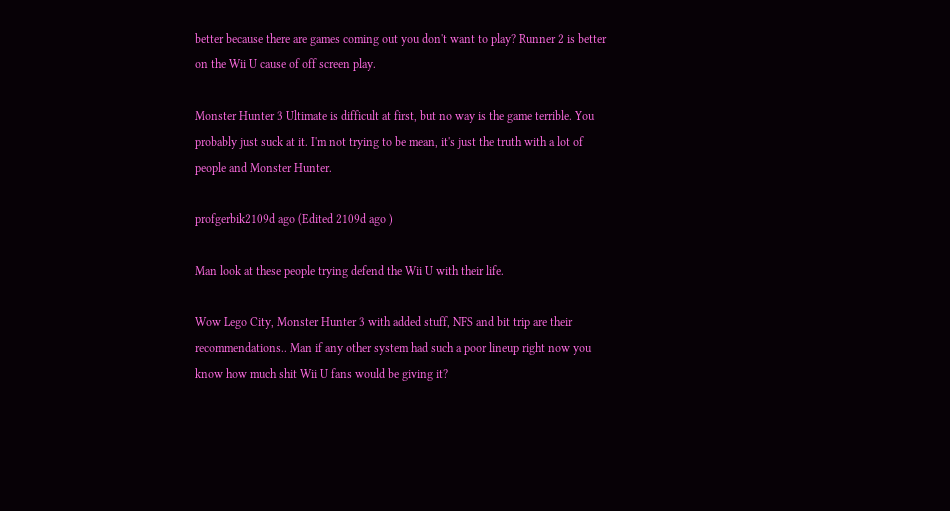better because there are games coming out you don't want to play? Runner 2 is better on the Wii U cause of off screen play.

Monster Hunter 3 Ultimate is difficult at first, but no way is the game terrible. You probably just suck at it. I'm not trying to be mean, it's just the truth with a lot of people and Monster Hunter.

profgerbik2109d ago (Edited 2109d ago )

Man look at these people trying defend the Wii U with their life.

Wow Lego City, Monster Hunter 3 with added stuff, NFS and bit trip are their recommendations.. Man if any other system had such a poor lineup right now you know how much shit Wii U fans would be giving it?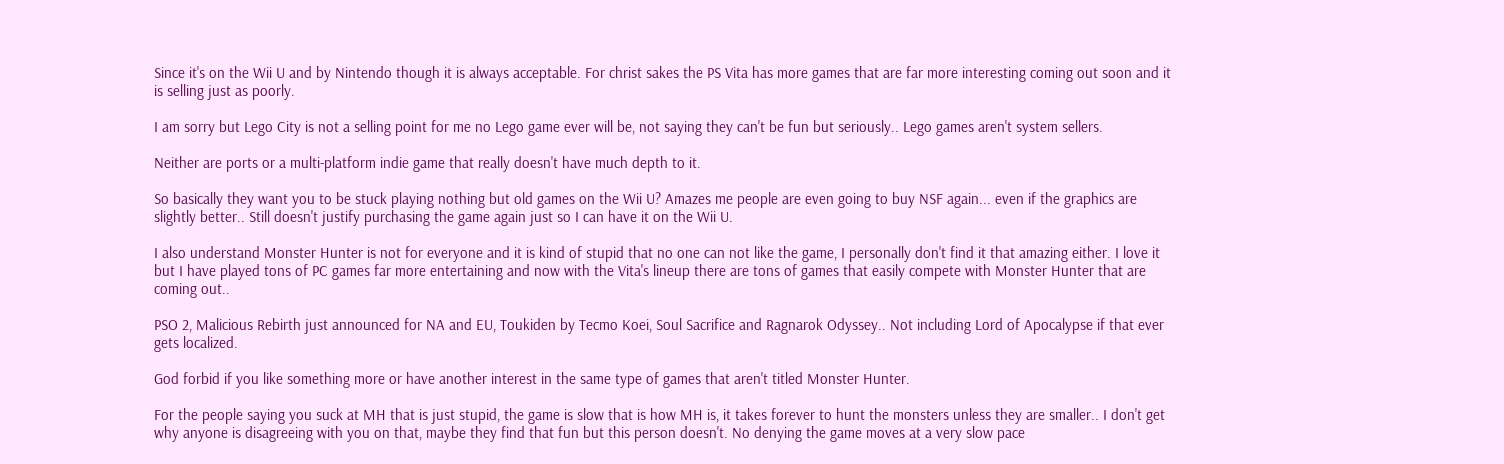Since it's on the Wii U and by Nintendo though it is always acceptable. For christ sakes the PS Vita has more games that are far more interesting coming out soon and it is selling just as poorly.

I am sorry but Lego City is not a selling point for me no Lego game ever will be, not saying they can't be fun but seriously.. Lego games aren't system sellers.

Neither are ports or a multi-platform indie game that really doesn't have much depth to it.

So basically they want you to be stuck playing nothing but old games on the Wii U? Amazes me people are even going to buy NSF again... even if the graphics are slightly better.. Still doesn't justify purchasing the game again just so I can have it on the Wii U.

I also understand Monster Hunter is not for everyone and it is kind of stupid that no one can not like the game, I personally don't find it that amazing either. I love it but I have played tons of PC games far more entertaining and now with the Vita's lineup there are tons of games that easily compete with Monster Hunter that are coming out..

PSO 2, Malicious Rebirth just announced for NA and EU, Toukiden by Tecmo Koei, Soul Sacrifice and Ragnarok Odyssey.. Not including Lord of Apocalypse if that ever gets localized.

God forbid if you like something more or have another interest in the same type of games that aren't titled Monster Hunter.

For the people saying you suck at MH that is just stupid, the game is slow that is how MH is, it takes forever to hunt the monsters unless they are smaller.. I don't get why anyone is disagreeing with you on that, maybe they find that fun but this person doesn't. No denying the game moves at a very slow pace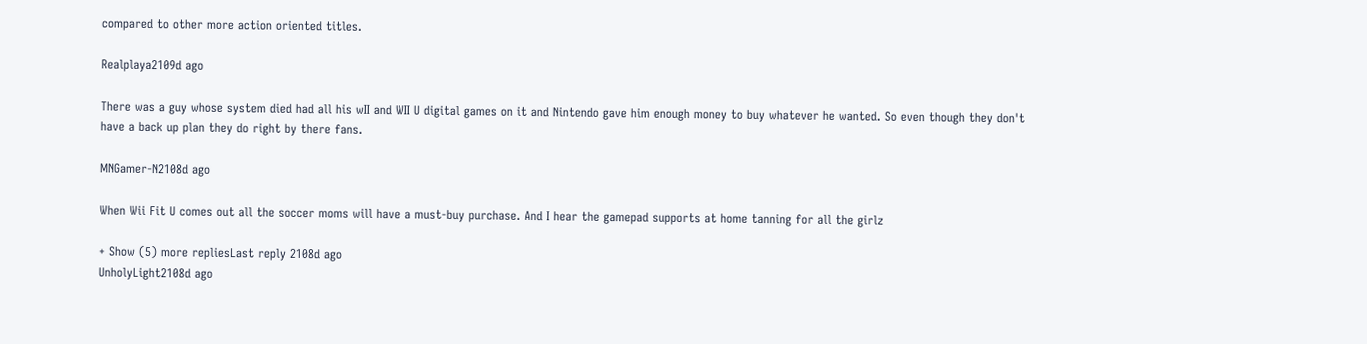compared to other more action oriented titles.

Realplaya2109d ago

There was a guy whose system died had all his wII and WII U digital games on it and Nintendo gave him enough money to buy whatever he wanted. So even though they don't have a back up plan they do right by there fans.

MNGamer-N2108d ago

When Wii Fit U comes out all the soccer moms will have a must-buy purchase. And I hear the gamepad supports at home tanning for all the girlz

+ Show (5) more repliesLast reply 2108d ago
UnholyLight2108d ago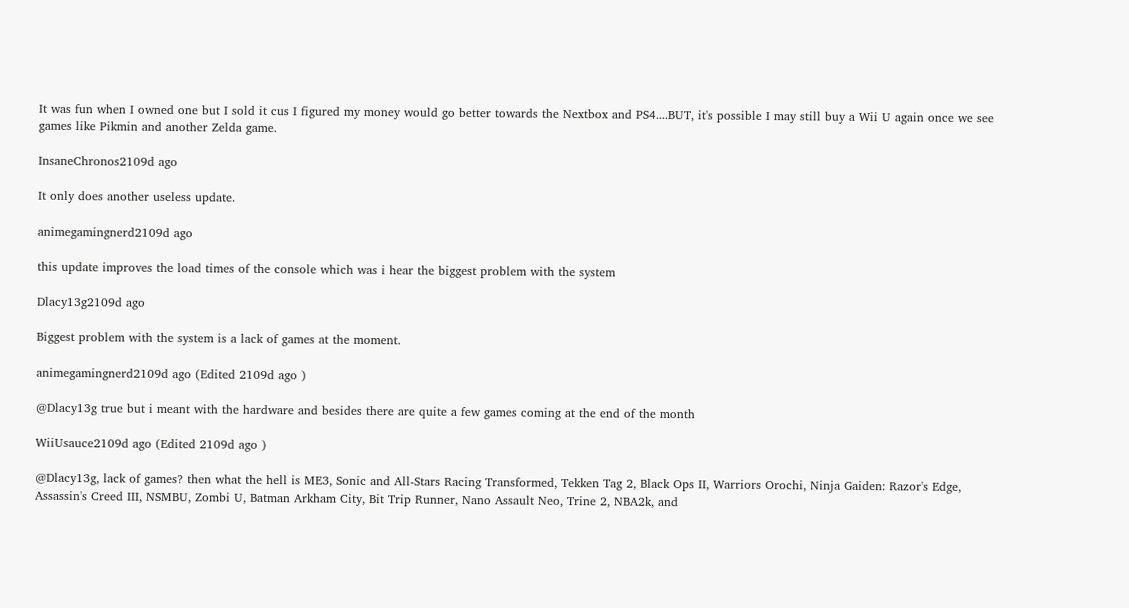It was fun when I owned one but I sold it cus I figured my money would go better towards the Nextbox and PS4....BUT, it's possible I may still buy a Wii U again once we see games like Pikmin and another Zelda game.

InsaneChronos2109d ago

It only does another useless update.

animegamingnerd2109d ago

this update improves the load times of the console which was i hear the biggest problem with the system

Dlacy13g2109d ago

Biggest problem with the system is a lack of games at the moment.

animegamingnerd2109d ago (Edited 2109d ago )

@Dlacy13g true but i meant with the hardware and besides there are quite a few games coming at the end of the month

WiiUsauce2109d ago (Edited 2109d ago )

@Dlacy13g, lack of games? then what the hell is ME3, Sonic and All-Stars Racing Transformed, Tekken Tag 2, Black Ops II, Warriors Orochi, Ninja Gaiden: Razor's Edge, Assassin's Creed III, NSMBU, Zombi U, Batman Arkham City, Bit Trip Runner, Nano Assault Neo, Trine 2, NBA2k, and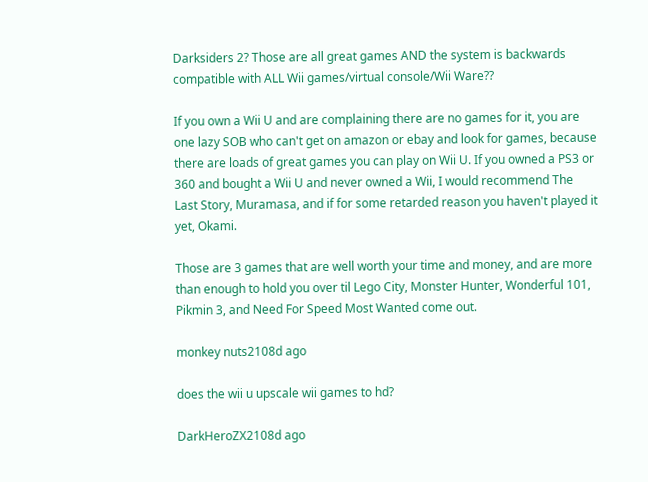Darksiders 2? Those are all great games AND the system is backwards compatible with ALL Wii games/virtual console/Wii Ware??

If you own a Wii U and are complaining there are no games for it, you are one lazy SOB who can't get on amazon or ebay and look for games, because there are loads of great games you can play on Wii U. If you owned a PS3 or 360 and bought a Wii U and never owned a Wii, I would recommend The Last Story, Muramasa, and if for some retarded reason you haven't played it yet, Okami.

Those are 3 games that are well worth your time and money, and are more than enough to hold you over til Lego City, Monster Hunter, Wonderful 101, Pikmin 3, and Need For Speed Most Wanted come out.

monkey nuts2108d ago

does the wii u upscale wii games to hd?

DarkHeroZX2108d ago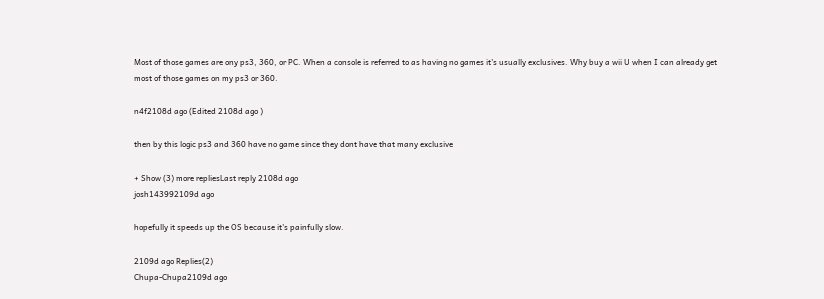Most of those games are ony ps3, 360, or PC. When a console is referred to as having no games it's usually exclusives. Why buy a wii U when I can already get most of those games on my ps3 or 360.

n4f2108d ago (Edited 2108d ago )

then by this logic ps3 and 360 have no game since they dont have that many exclusive

+ Show (3) more repliesLast reply 2108d ago
josh143992109d ago

hopefully it speeds up the OS because it's painfully slow.

2109d ago Replies(2)
Chupa-Chupa2109d ago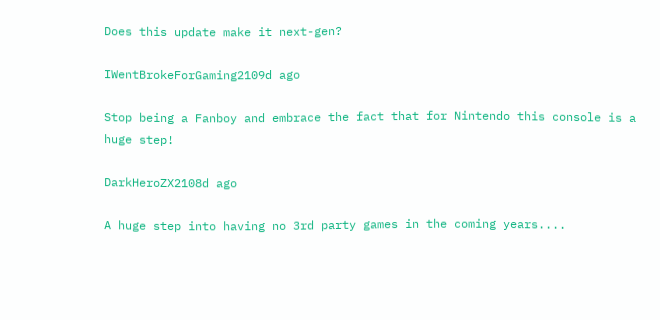Does this update make it next-gen?

IWentBrokeForGaming2109d ago

Stop being a Fanboy and embrace the fact that for Nintendo this console is a huge step!

DarkHeroZX2108d ago

A huge step into having no 3rd party games in the coming years....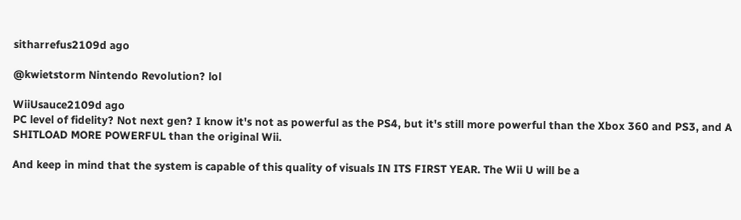sitharrefus2109d ago

@kwietstorm Nintendo Revolution? lol

WiiUsauce2109d ago
PC level of fidelity? Not next gen? I know it's not as powerful as the PS4, but it's still more powerful than the Xbox 360 and PS3, and A SHITLOAD MORE POWERFUL than the original Wii.

And keep in mind that the system is capable of this quality of visuals IN ITS FIRST YEAR. The Wii U will be a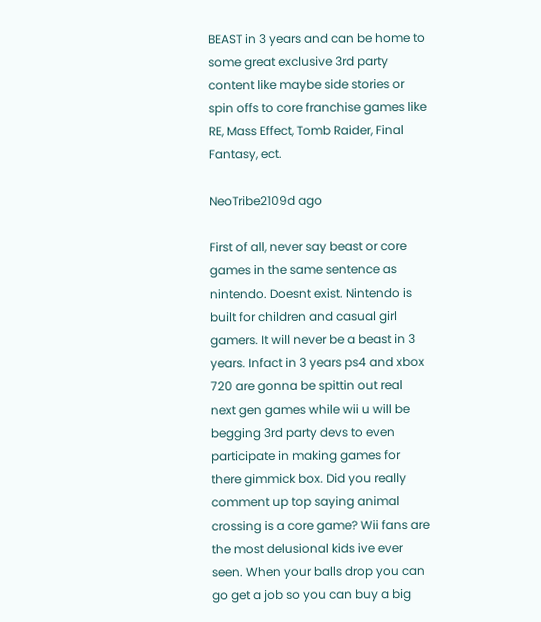BEAST in 3 years and can be home to some great exclusive 3rd party content like maybe side stories or spin offs to core franchise games like RE, Mass Effect, Tomb Raider, Final Fantasy, ect.

NeoTribe2109d ago

First of all, never say beast or core games in the same sentence as nintendo. Doesnt exist. Nintendo is built for children and casual girl gamers. It will never be a beast in 3 years. Infact in 3 years ps4 and xbox 720 are gonna be spittin out real next gen games while wii u will be begging 3rd party devs to even participate in making games for there gimmick box. Did you really comment up top saying animal crossing is a core game? Wii fans are the most delusional kids ive ever seen. When your balls drop you can go get a job so you can buy a big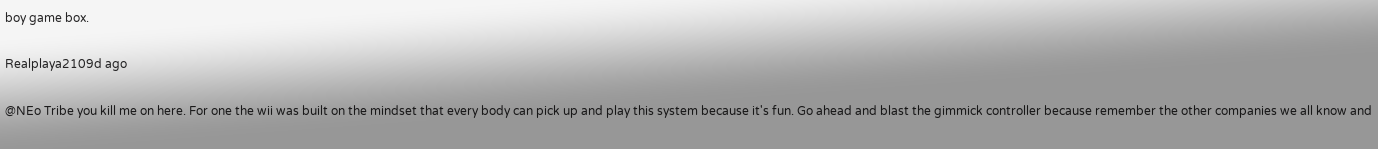boy game box.

Realplaya2109d ago

@NEo Tribe you kill me on here. For one the wii was built on the mindset that every body can pick up and play this system because it's fun. Go ahead and blast the gimmick controller because remember the other companies we all know and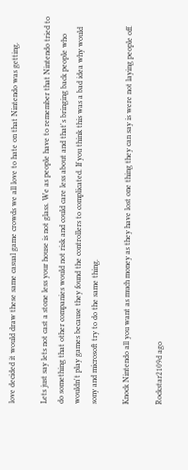love decided it would draw these same casual game crowds we all love to hate on that Nintendo was getting.

Lets just say lets not cast a stone less your house is not glass. We as people have to remember that Nintendo tried to do something that other companies would not risk and could care less about and that's bringing back people who wouldn't play games because they found the controllers to complicated. If you think this was a bad idea why would sony and microsoft try to do the same thing.

Knock Nintendo all you want as much money as they have lost one thing they can say is were not laying people off.

Rockstar2109d ago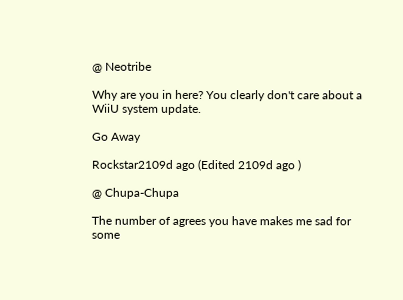@ Neotribe

Why are you in here? You clearly don't care about a WiiU system update.

Go Away

Rockstar2109d ago (Edited 2109d ago )

@ Chupa-Chupa

The number of agrees you have makes me sad for some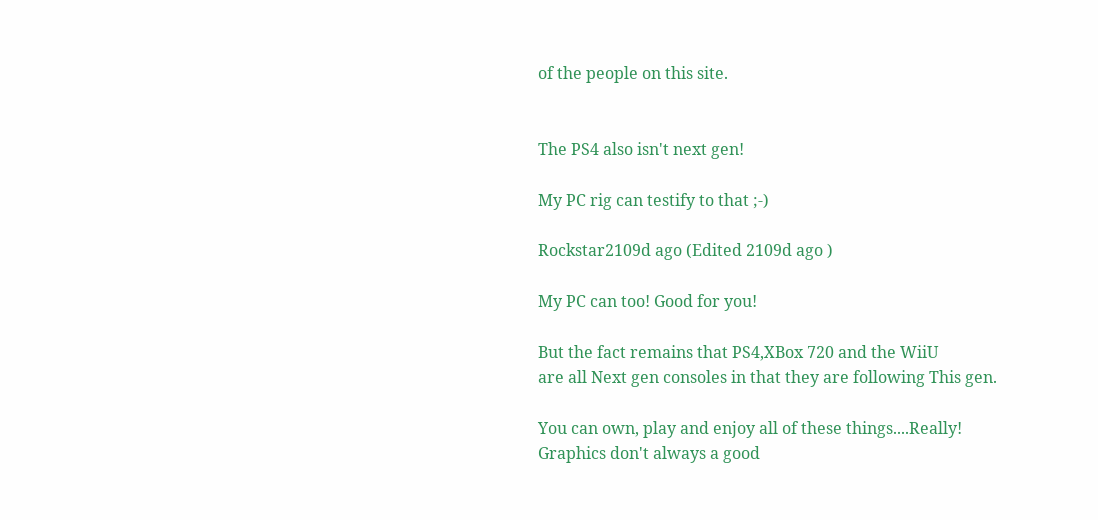of the people on this site.


The PS4 also isn't next gen!

My PC rig can testify to that ;-)

Rockstar2109d ago (Edited 2109d ago )

My PC can too! Good for you!

But the fact remains that PS4,XBox 720 and the WiiU
are all Next gen consoles in that they are following This gen.

You can own, play and enjoy all of these things....Really!
Graphics don't always a good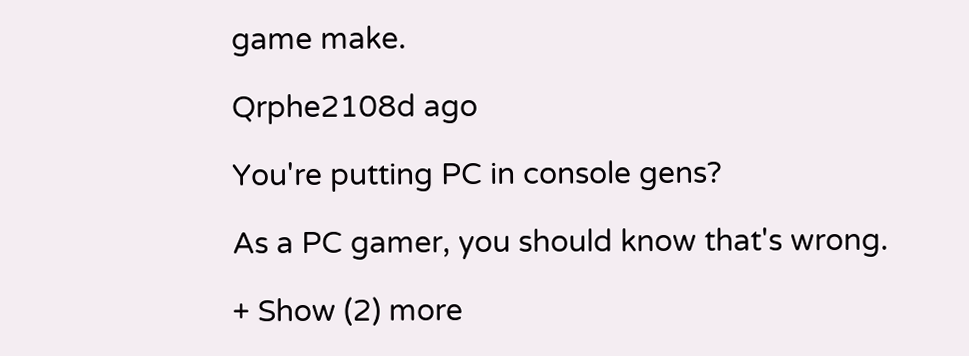game make.

Qrphe2108d ago

You're putting PC in console gens?

As a PC gamer, you should know that's wrong.

+ Show (2) more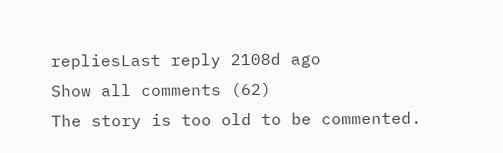repliesLast reply 2108d ago
Show all comments (62)
The story is too old to be commented.